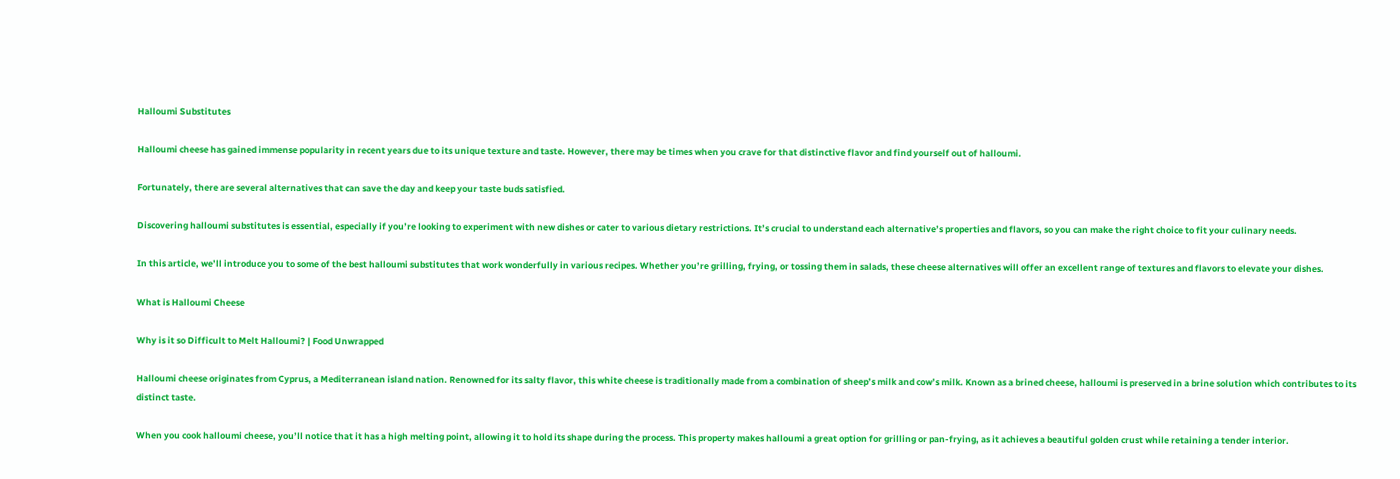Halloumi Substitutes

Halloumi cheese has gained immense popularity in recent years due to its unique texture and taste. However, there may be times when you crave for that distinctive flavor and find yourself out of halloumi.

Fortunately, there are several alternatives that can save the day and keep your taste buds satisfied.

Discovering halloumi substitutes is essential, especially if you’re looking to experiment with new dishes or cater to various dietary restrictions. It’s crucial to understand each alternative’s properties and flavors, so you can make the right choice to fit your culinary needs.

In this article, we’ll introduce you to some of the best halloumi substitutes that work wonderfully in various recipes. Whether you’re grilling, frying, or tossing them in salads, these cheese alternatives will offer an excellent range of textures and flavors to elevate your dishes.

What is Halloumi Cheese

Why is it so Difficult to Melt Halloumi? | Food Unwrapped

Halloumi cheese originates from Cyprus, a Mediterranean island nation. Renowned for its salty flavor, this white cheese is traditionally made from a combination of sheep’s milk and cow’s milk. Known as a brined cheese, halloumi is preserved in a brine solution which contributes to its distinct taste.

When you cook halloumi cheese, you’ll notice that it has a high melting point, allowing it to hold its shape during the process. This property makes halloumi a great option for grilling or pan-frying, as it achieves a beautiful golden crust while retaining a tender interior.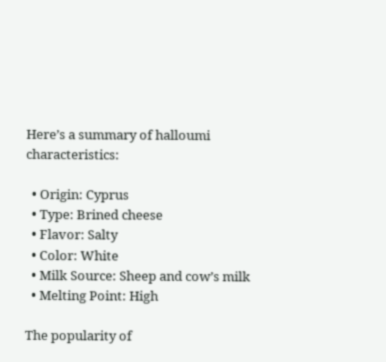Here’s a summary of halloumi characteristics:

  • Origin: Cyprus
  • Type: Brined cheese
  • Flavor: Salty
  • Color: White
  • Milk Source: Sheep and cow’s milk
  • Melting Point: High

The popularity of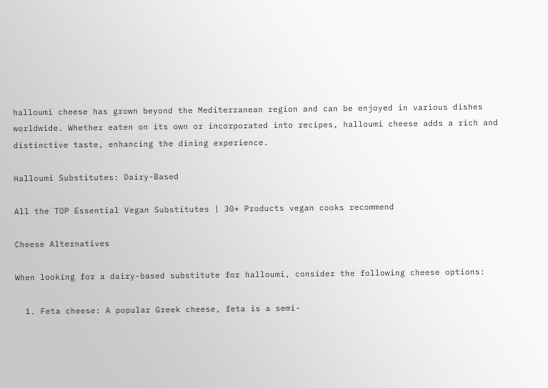halloumi cheese has grown beyond the Mediterranean region and can be enjoyed in various dishes worldwide. Whether eaten on its own or incorporated into recipes, halloumi cheese adds a rich and distinctive taste, enhancing the dining experience.

Halloumi Substitutes: Dairy-Based

All the TOP Essential Vegan Substitutes | 30+ Products vegan cooks recommend

Cheese Alternatives

When looking for a dairy-based substitute for halloumi, consider the following cheese options:

  1. Feta cheese: A popular Greek cheese, feta is a semi-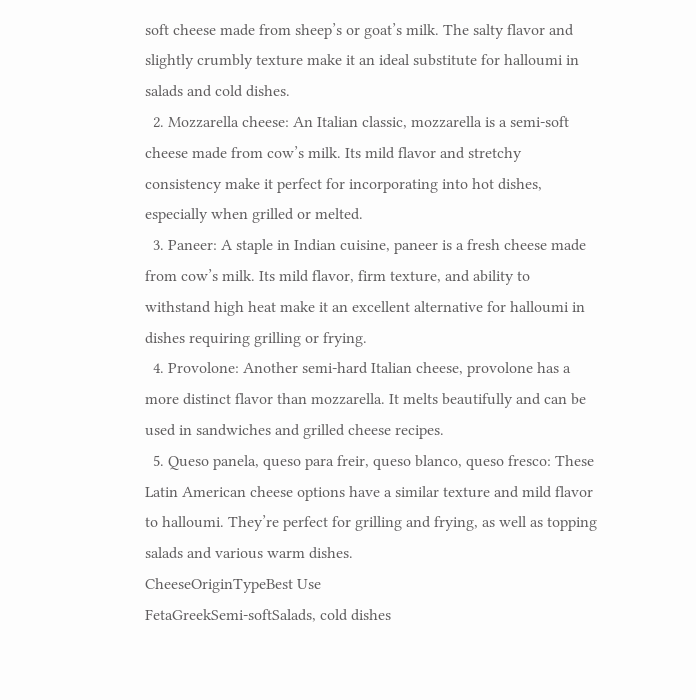soft cheese made from sheep’s or goat’s milk. The salty flavor and slightly crumbly texture make it an ideal substitute for halloumi in salads and cold dishes.
  2. Mozzarella cheese: An Italian classic, mozzarella is a semi-soft cheese made from cow’s milk. Its mild flavor and stretchy consistency make it perfect for incorporating into hot dishes, especially when grilled or melted.
  3. Paneer: A staple in Indian cuisine, paneer is a fresh cheese made from cow’s milk. Its mild flavor, firm texture, and ability to withstand high heat make it an excellent alternative for halloumi in dishes requiring grilling or frying.
  4. Provolone: Another semi-hard Italian cheese, provolone has a more distinct flavor than mozzarella. It melts beautifully and can be used in sandwiches and grilled cheese recipes.
  5. Queso panela, queso para freir, queso blanco, queso fresco: These Latin American cheese options have a similar texture and mild flavor to halloumi. They’re perfect for grilling and frying, as well as topping salads and various warm dishes.
CheeseOriginTypeBest Use
FetaGreekSemi-softSalads, cold dishes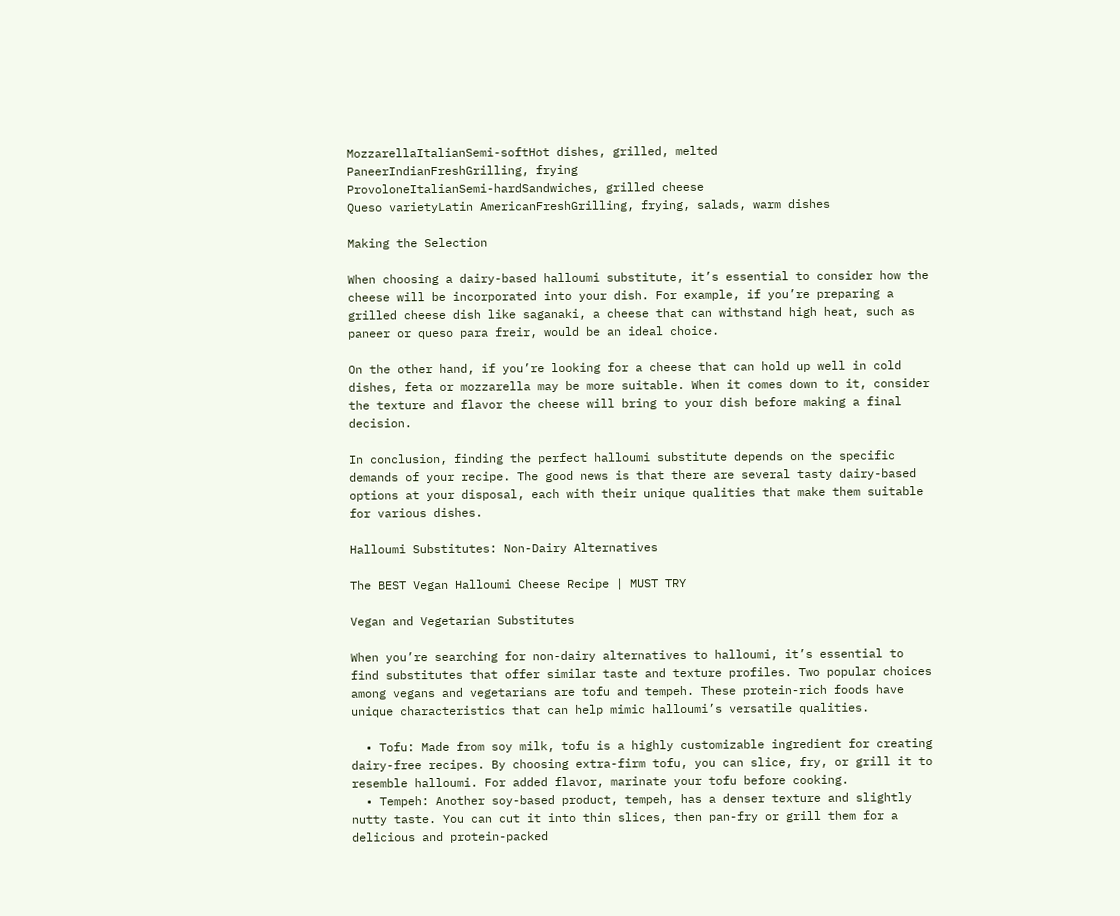MozzarellaItalianSemi-softHot dishes, grilled, melted
PaneerIndianFreshGrilling, frying
ProvoloneItalianSemi-hardSandwiches, grilled cheese
Queso varietyLatin AmericanFreshGrilling, frying, salads, warm dishes

Making the Selection

When choosing a dairy-based halloumi substitute, it’s essential to consider how the cheese will be incorporated into your dish. For example, if you’re preparing a grilled cheese dish like saganaki, a cheese that can withstand high heat, such as paneer or queso para freir, would be an ideal choice.

On the other hand, if you’re looking for a cheese that can hold up well in cold dishes, feta or mozzarella may be more suitable. When it comes down to it, consider the texture and flavor the cheese will bring to your dish before making a final decision.

In conclusion, finding the perfect halloumi substitute depends on the specific demands of your recipe. The good news is that there are several tasty dairy-based options at your disposal, each with their unique qualities that make them suitable for various dishes.

Halloumi Substitutes: Non-Dairy Alternatives

The BEST Vegan Halloumi Cheese Recipe | MUST TRY

Vegan and Vegetarian Substitutes

When you’re searching for non-dairy alternatives to halloumi, it’s essential to find substitutes that offer similar taste and texture profiles. Two popular choices among vegans and vegetarians are tofu and tempeh. These protein-rich foods have unique characteristics that can help mimic halloumi’s versatile qualities.

  • Tofu: Made from soy milk, tofu is a highly customizable ingredient for creating dairy-free recipes. By choosing extra-firm tofu, you can slice, fry, or grill it to resemble halloumi. For added flavor, marinate your tofu before cooking.
  • Tempeh: Another soy-based product, tempeh, has a denser texture and slightly nutty taste. You can cut it into thin slices, then pan-fry or grill them for a delicious and protein-packed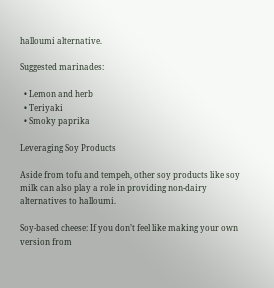halloumi alternative.

Suggested marinades:

  • Lemon and herb
  • Teriyaki
  • Smoky paprika

Leveraging Soy Products

Aside from tofu and tempeh, other soy products like soy milk can also play a role in providing non-dairy alternatives to halloumi.

Soy-based cheese: If you don’t feel like making your own version from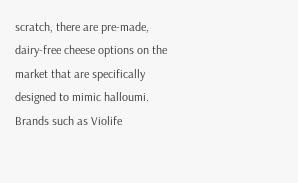scratch, there are pre-made, dairy-free cheese options on the market that are specifically designed to mimic halloumi. Brands such as Violife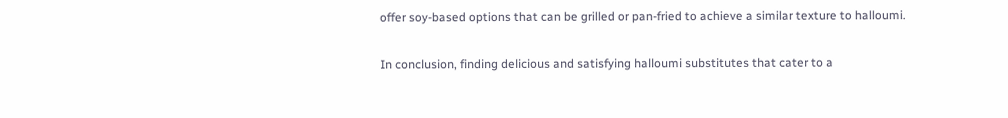offer soy-based options that can be grilled or pan-fried to achieve a similar texture to halloumi.

In conclusion, finding delicious and satisfying halloumi substitutes that cater to a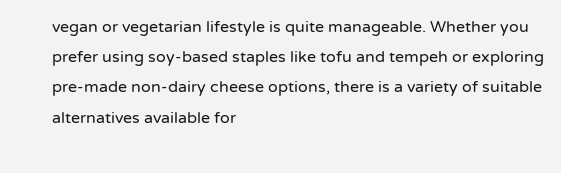vegan or vegetarian lifestyle is quite manageable. Whether you prefer using soy-based staples like tofu and tempeh or exploring pre-made non-dairy cheese options, there is a variety of suitable alternatives available for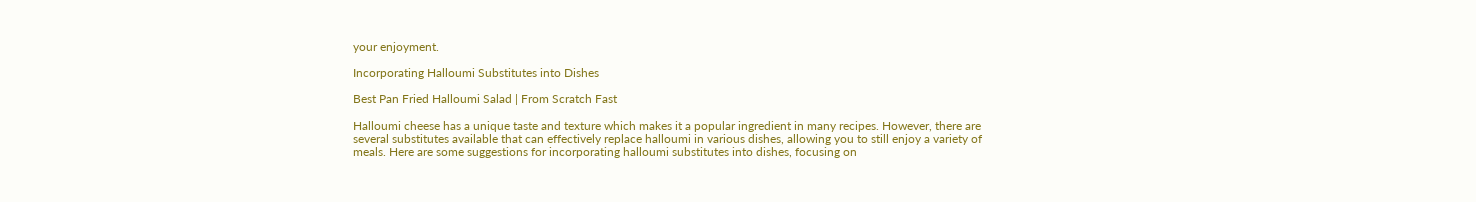your enjoyment.

Incorporating Halloumi Substitutes into Dishes

Best Pan Fried Halloumi Salad | From Scratch Fast

Halloumi cheese has a unique taste and texture which makes it a popular ingredient in many recipes. However, there are several substitutes available that can effectively replace halloumi in various dishes, allowing you to still enjoy a variety of meals. Here are some suggestions for incorporating halloumi substitutes into dishes, focusing on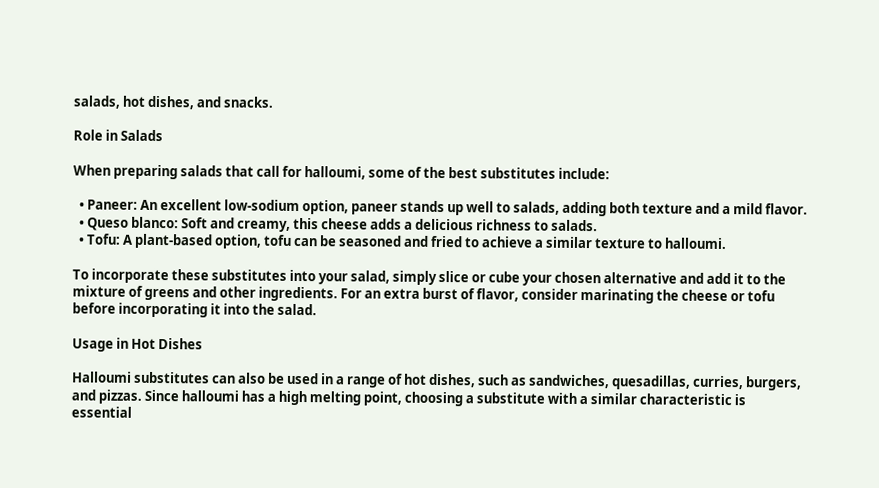salads, hot dishes, and snacks.

Role in Salads

When preparing salads that call for halloumi, some of the best substitutes include:

  • Paneer: An excellent low-sodium option, paneer stands up well to salads, adding both texture and a mild flavor.
  • Queso blanco: Soft and creamy, this cheese adds a delicious richness to salads.
  • Tofu: A plant-based option, tofu can be seasoned and fried to achieve a similar texture to halloumi.

To incorporate these substitutes into your salad, simply slice or cube your chosen alternative and add it to the mixture of greens and other ingredients. For an extra burst of flavor, consider marinating the cheese or tofu before incorporating it into the salad.

Usage in Hot Dishes

Halloumi substitutes can also be used in a range of hot dishes, such as sandwiches, quesadillas, curries, burgers, and pizzas. Since halloumi has a high melting point, choosing a substitute with a similar characteristic is essential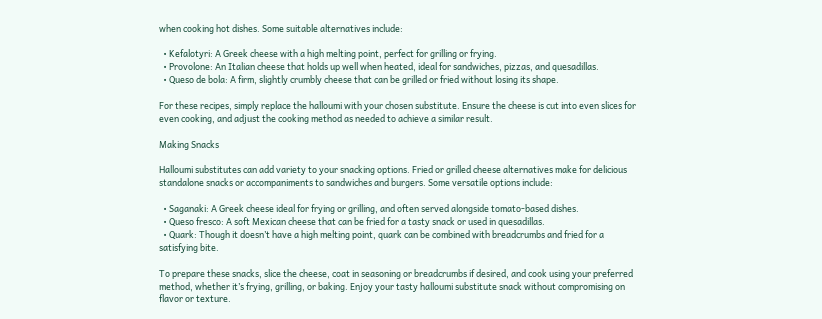when cooking hot dishes. Some suitable alternatives include:

  • Kefalotyri: A Greek cheese with a high melting point, perfect for grilling or frying.
  • Provolone: An Italian cheese that holds up well when heated, ideal for sandwiches, pizzas, and quesadillas.
  • Queso de bola: A firm, slightly crumbly cheese that can be grilled or fried without losing its shape.

For these recipes, simply replace the halloumi with your chosen substitute. Ensure the cheese is cut into even slices for even cooking, and adjust the cooking method as needed to achieve a similar result.

Making Snacks

Halloumi substitutes can add variety to your snacking options. Fried or grilled cheese alternatives make for delicious standalone snacks or accompaniments to sandwiches and burgers. Some versatile options include:

  • Saganaki: A Greek cheese ideal for frying or grilling, and often served alongside tomato-based dishes.
  • Queso fresco: A soft Mexican cheese that can be fried for a tasty snack or used in quesadillas.
  • Quark: Though it doesn’t have a high melting point, quark can be combined with breadcrumbs and fried for a satisfying bite.

To prepare these snacks, slice the cheese, coat in seasoning or breadcrumbs if desired, and cook using your preferred method, whether it’s frying, grilling, or baking. Enjoy your tasty halloumi substitute snack without compromising on flavor or texture.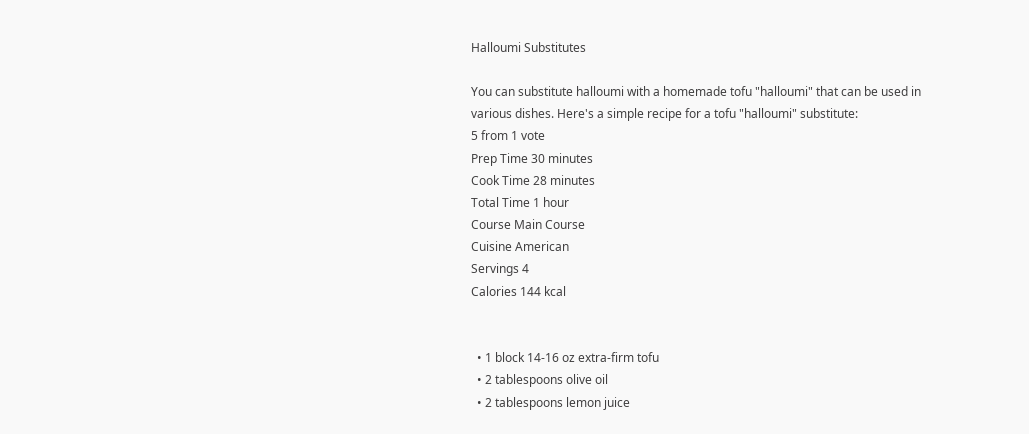Halloumi Substitutes

You can substitute halloumi with a homemade tofu "halloumi" that can be used in various dishes. Here's a simple recipe for a tofu "halloumi" substitute:
5 from 1 vote
Prep Time 30 minutes
Cook Time 28 minutes
Total Time 1 hour
Course Main Course
Cuisine American
Servings 4
Calories 144 kcal


  • 1 block 14-16 oz extra-firm tofu
  • 2 tablespoons olive oil
  • 2 tablespoons lemon juice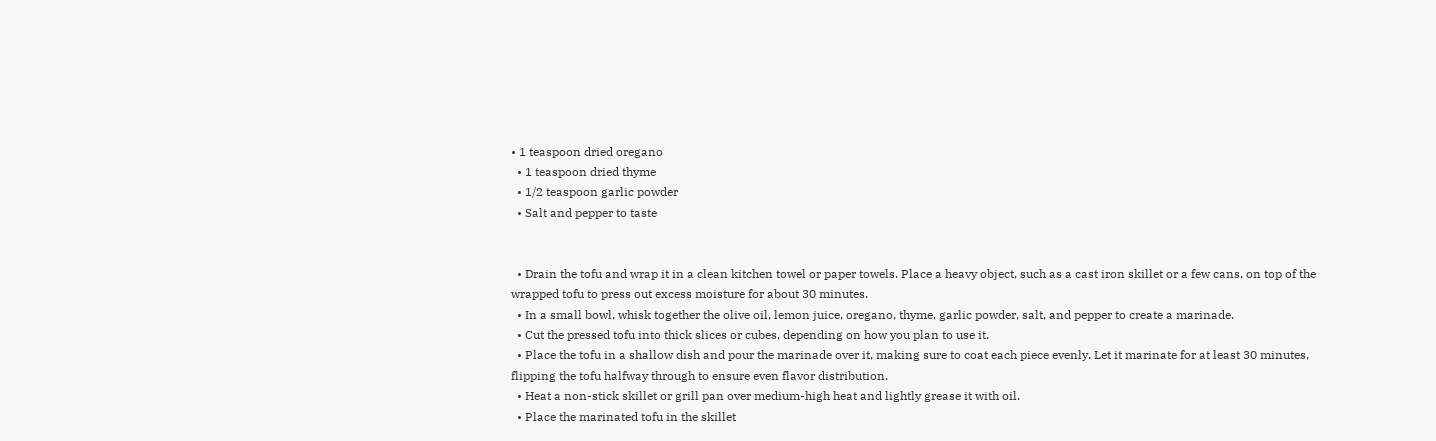• 1 teaspoon dried oregano
  • 1 teaspoon dried thyme
  • 1/2 teaspoon garlic powder
  • Salt and pepper to taste


  • Drain the tofu and wrap it in a clean kitchen towel or paper towels. Place a heavy object, such as a cast iron skillet or a few cans, on top of the wrapped tofu to press out excess moisture for about 30 minutes.
  • In a small bowl, whisk together the olive oil, lemon juice, oregano, thyme, garlic powder, salt, and pepper to create a marinade.
  • Cut the pressed tofu into thick slices or cubes, depending on how you plan to use it.
  • Place the tofu in a shallow dish and pour the marinade over it, making sure to coat each piece evenly. Let it marinate for at least 30 minutes, flipping the tofu halfway through to ensure even flavor distribution.
  • Heat a non-stick skillet or grill pan over medium-high heat and lightly grease it with oil.
  • Place the marinated tofu in the skillet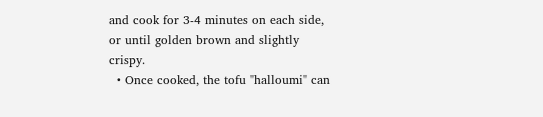and cook for 3-4 minutes on each side, or until golden brown and slightly crispy.
  • Once cooked, the tofu "halloumi" can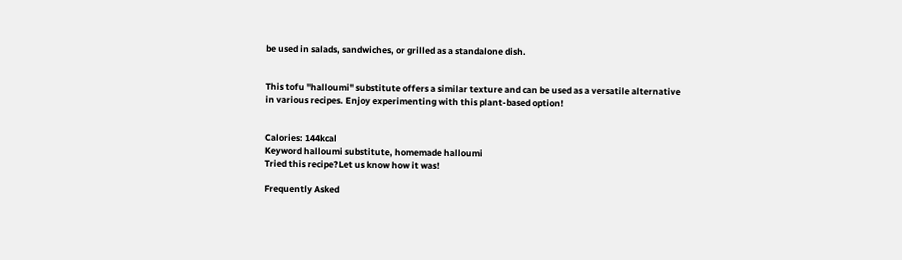be used in salads, sandwiches, or grilled as a standalone dish.


This tofu "halloumi" substitute offers a similar texture and can be used as a versatile alternative in various recipes. Enjoy experimenting with this plant-based option!


Calories: 144kcal
Keyword halloumi substitute, homemade halloumi
Tried this recipe?Let us know how it was!

Frequently Asked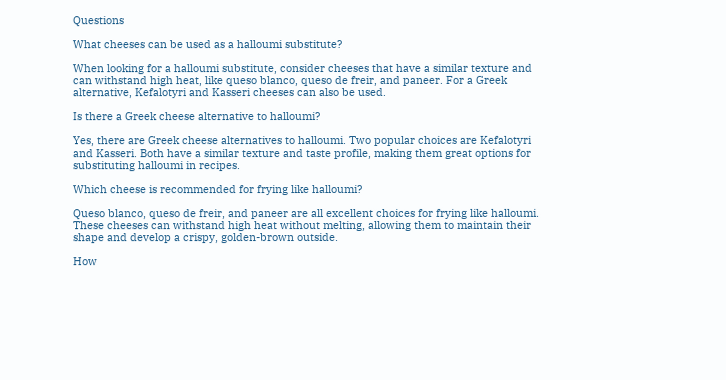Questions

What cheeses can be used as a halloumi substitute?

When looking for a halloumi substitute, consider cheeses that have a similar texture and can withstand high heat, like queso blanco, queso de freir, and paneer. For a Greek alternative, Kefalotyri and Kasseri cheeses can also be used.

Is there a Greek cheese alternative to halloumi?

Yes, there are Greek cheese alternatives to halloumi. Two popular choices are Kefalotyri and Kasseri. Both have a similar texture and taste profile, making them great options for substituting halloumi in recipes.

Which cheese is recommended for frying like halloumi?

Queso blanco, queso de freir, and paneer are all excellent choices for frying like halloumi. These cheeses can withstand high heat without melting, allowing them to maintain their shape and develop a crispy, golden-brown outside.

How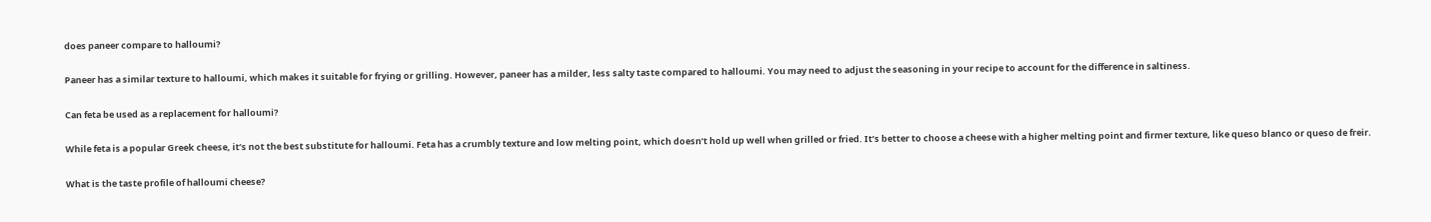does paneer compare to halloumi?

Paneer has a similar texture to halloumi, which makes it suitable for frying or grilling. However, paneer has a milder, less salty taste compared to halloumi. You may need to adjust the seasoning in your recipe to account for the difference in saltiness.

Can feta be used as a replacement for halloumi?

While feta is a popular Greek cheese, it’s not the best substitute for halloumi. Feta has a crumbly texture and low melting point, which doesn’t hold up well when grilled or fried. It’s better to choose a cheese with a higher melting point and firmer texture, like queso blanco or queso de freir.

What is the taste profile of halloumi cheese?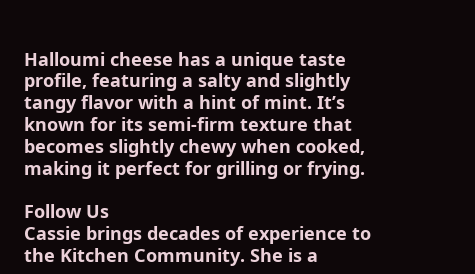Halloumi cheese has a unique taste profile, featuring a salty and slightly tangy flavor with a hint of mint. It’s known for its semi-firm texture that becomes slightly chewy when cooked, making it perfect for grilling or frying.

Follow Us
Cassie brings decades of experience to the Kitchen Community. She is a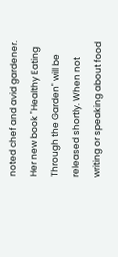noted chef and avid gardener. Her new book "Healthy Eating Through the Garden" will be released shortly. When not writing or speaking about food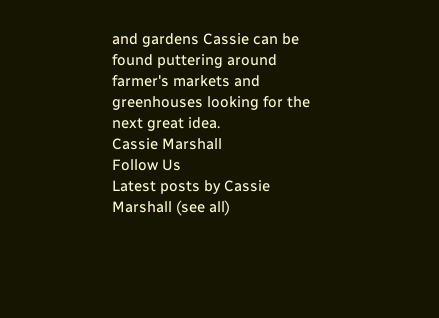and gardens Cassie can be found puttering around farmer's markets and greenhouses looking for the next great idea.
Cassie Marshall
Follow Us
Latest posts by Cassie Marshall (see all)